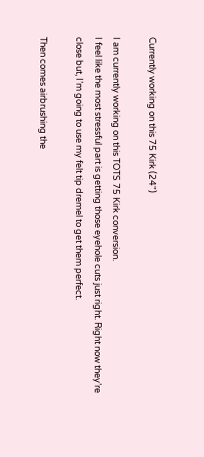Currently working on this 75 Kirk (24")

I am currently working on this TOTS 75 Kirk conversion.
I feel like the most stressful part is getting those eyehole cuts just right. Right now they’re close but, I’m going to use my felt tip dremel to get them perfect.

Then comes airbrushing the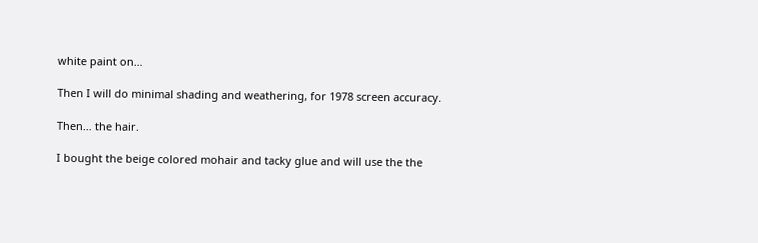white paint on…

Then I will do minimal shading and weathering, for 1978 screen accuracy.

Then… the hair.

I bought the beige colored mohair and tacky glue and will use the the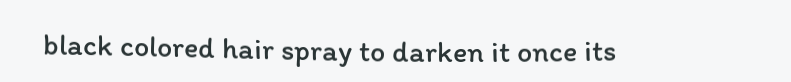black colored hair spray to darken it once its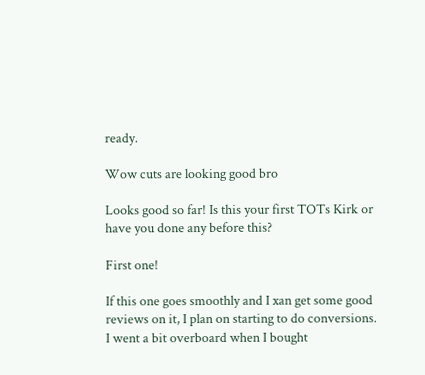ready.

Wow cuts are looking good bro

Looks good so far! Is this your first TOTs Kirk or have you done any before this?

First one!

If this one goes smoothly and I xan get some good reviews on it, I plan on starting to do conversions.
I went a bit overboard when I bought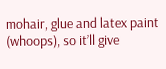mohair, glue and latex paint (whoops), so it’ll give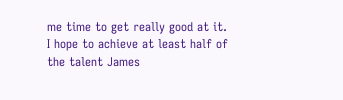me time to get really good at it. I hope to achieve at least half of the talent James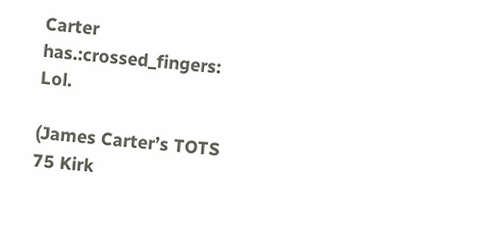Carter has.:crossed_fingers: Lol.

(James Carter’s TOTS 75 Kirk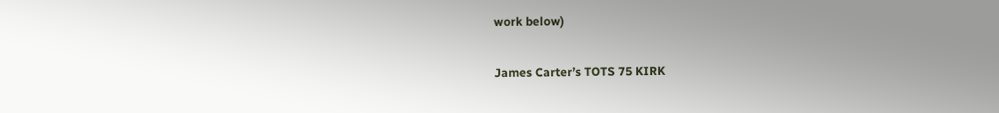work below)

James Carter’s TOTS 75 KIRK